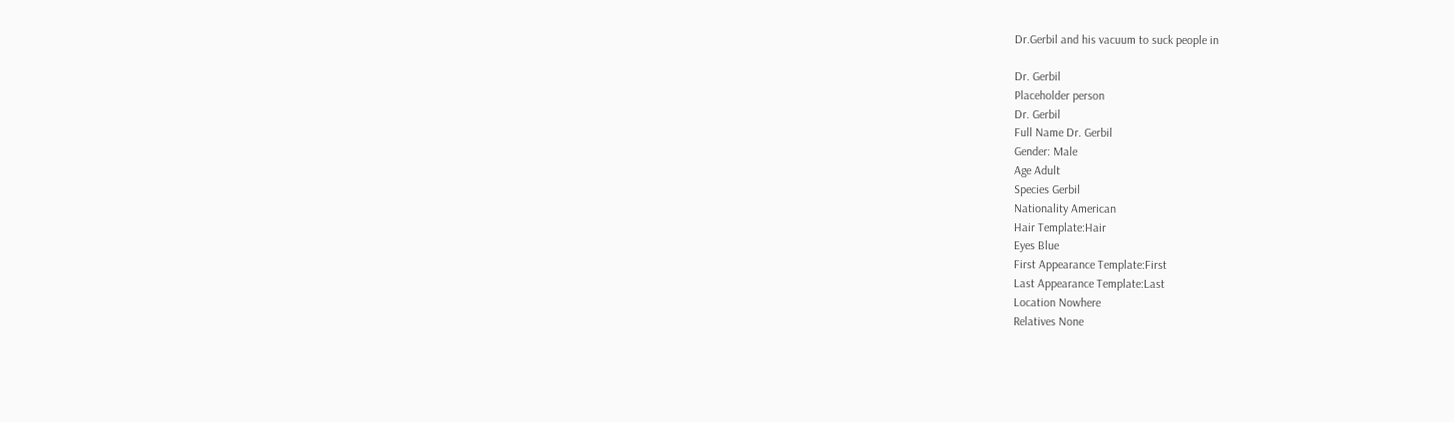Dr.Gerbil and his vacuum to suck people in

Dr. Gerbil
Placeholder person
Dr. Gerbil
Full Name Dr. Gerbil
Gender: Male
Age Adult
Species Gerbil
Nationality American
Hair Template:Hair
Eyes Blue
First Appearance Template:First
Last Appearance Template:Last
Location Nowhere
Relatives None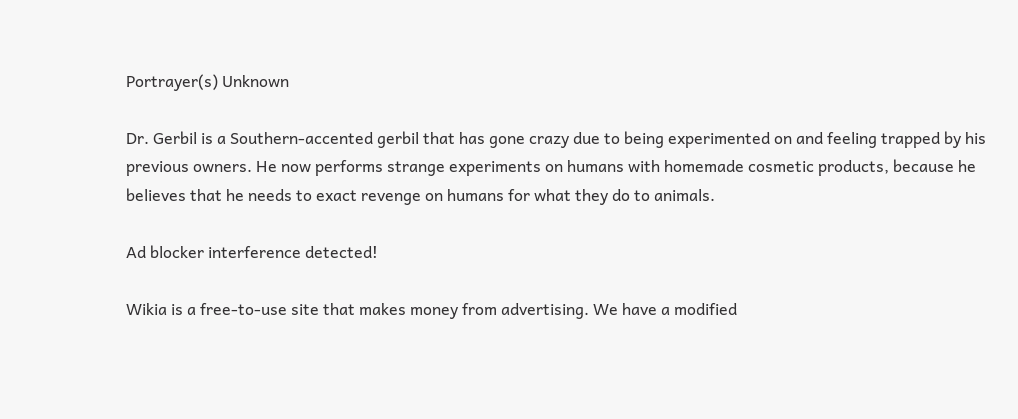Portrayer(s) Unknown

Dr. Gerbil is a Southern-accented gerbil that has gone crazy due to being experimented on and feeling trapped by his previous owners. He now performs strange experiments on humans with homemade cosmetic products, because he believes that he needs to exact revenge on humans for what they do to animals.

Ad blocker interference detected!

Wikia is a free-to-use site that makes money from advertising. We have a modified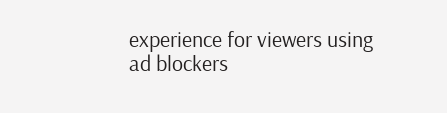experience for viewers using ad blockers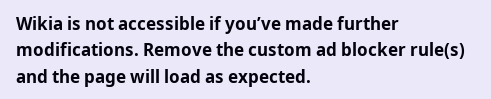Wikia is not accessible if you’ve made further modifications. Remove the custom ad blocker rule(s) and the page will load as expected.